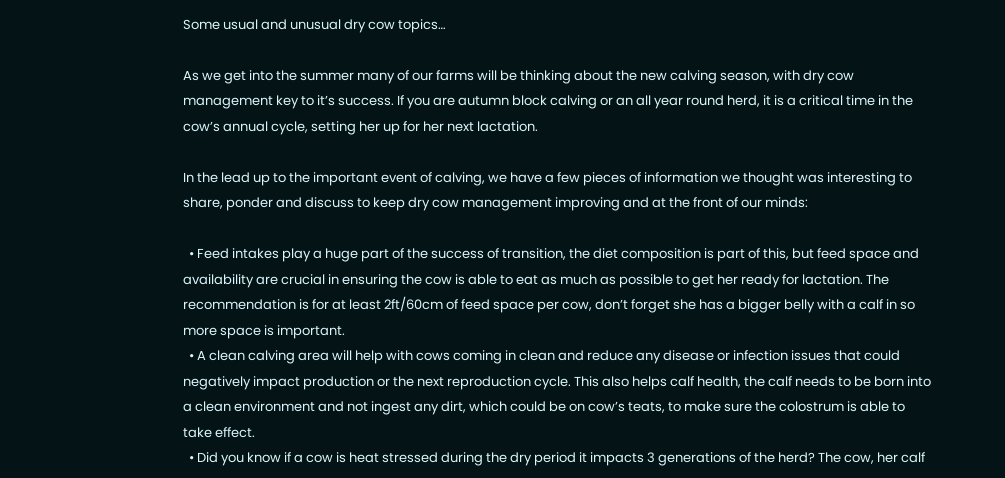Some usual and unusual dry cow topics…

As we get into the summer many of our farms will be thinking about the new calving season, with dry cow management key to it’s success. If you are autumn block calving or an all year round herd, it is a critical time in the cow’s annual cycle, setting her up for her next lactation.

In the lead up to the important event of calving, we have a few pieces of information we thought was interesting to share, ponder and discuss to keep dry cow management improving and at the front of our minds:

  • Feed intakes play a huge part of the success of transition, the diet composition is part of this, but feed space and availability are crucial in ensuring the cow is able to eat as much as possible to get her ready for lactation. The recommendation is for at least 2ft/60cm of feed space per cow, don’t forget she has a bigger belly with a calf in so more space is important.
  • A clean calving area will help with cows coming in clean and reduce any disease or infection issues that could negatively impact production or the next reproduction cycle. This also helps calf health, the calf needs to be born into a clean environment and not ingest any dirt, which could be on cow’s teats, to make sure the colostrum is able to take effect.
  • Did you know if a cow is heat stressed during the dry period it impacts 3 generations of the herd? The cow, her calf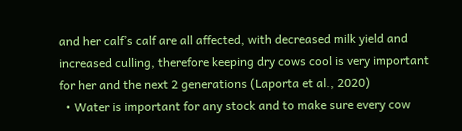and her calf’s calf are all affected, with decreased milk yield and increased culling, therefore keeping dry cows cool is very important for her and the next 2 generations (Laporta et al., 2020)
  • Water is important for any stock and to make sure every cow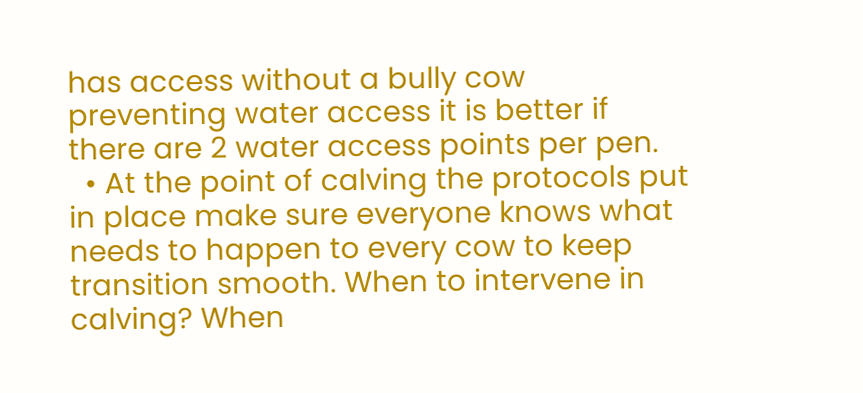has access without a bully cow preventing water access it is better if there are 2 water access points per pen.
  • At the point of calving the protocols put in place make sure everyone knows what needs to happen to every cow to keep transition smooth. When to intervene in calving? When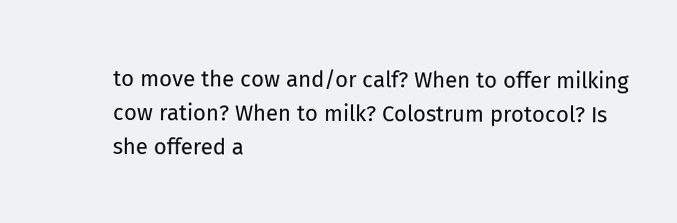to move the cow and/or calf? When to offer milking cow ration? When to milk? Colostrum protocol? Is she offered a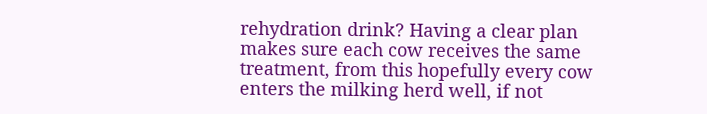rehydration drink? Having a clear plan makes sure each cow receives the same treatment, from this hopefully every cow enters the milking herd well, if not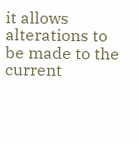it allows alterations to be made to the current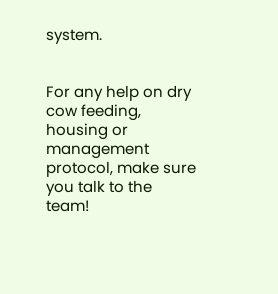system.


For any help on dry cow feeding, housing or management protocol, make sure you talk to the team!